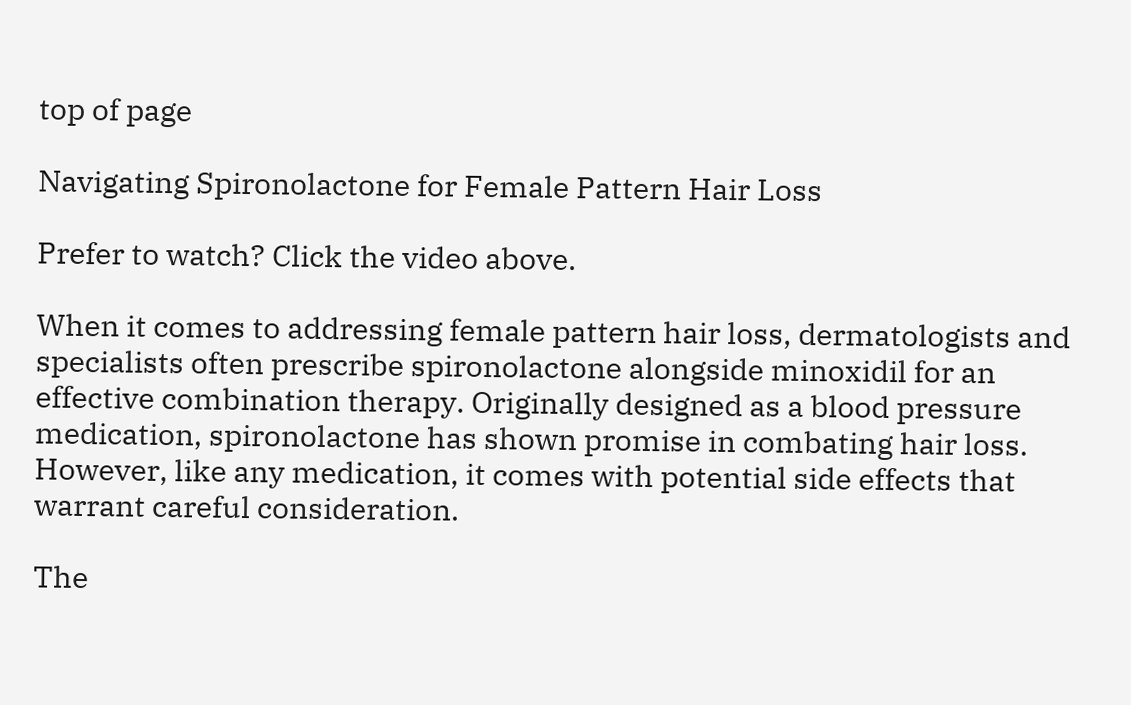top of page

Navigating Spironolactone for Female Pattern Hair Loss

Prefer to watch? Click the video above.

When it comes to addressing female pattern hair loss, dermatologists and specialists often prescribe spironolactone alongside minoxidil for an effective combination therapy. Originally designed as a blood pressure medication, spironolactone has shown promise in combating hair loss. However, like any medication, it comes with potential side effects that warrant careful consideration.

The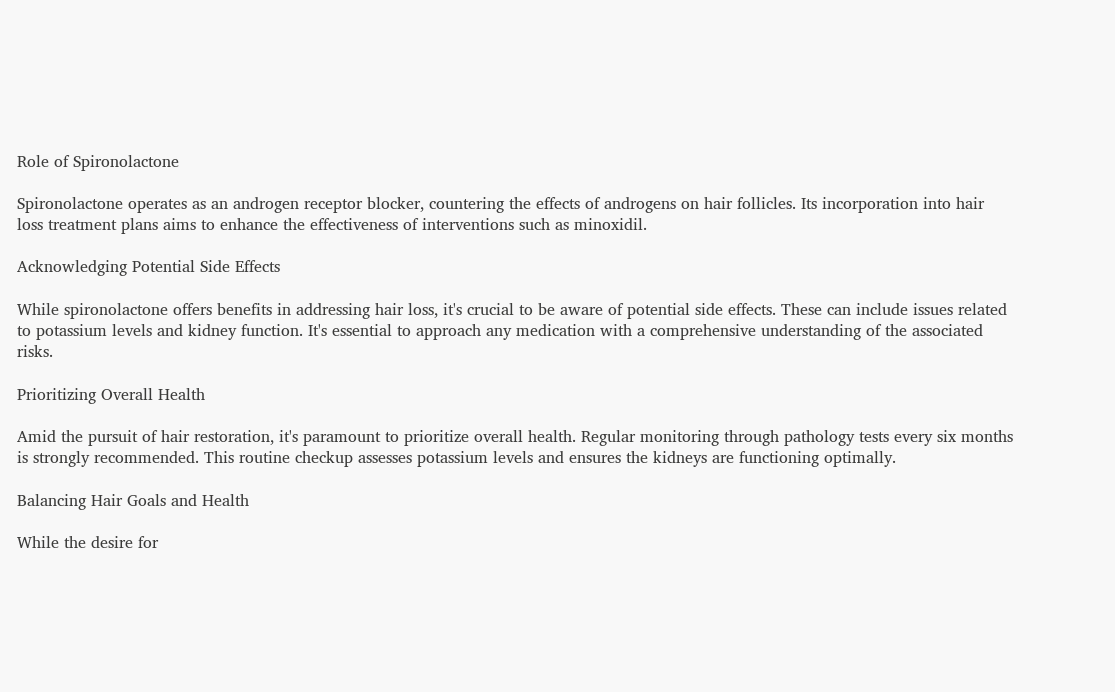Role of Spironolactone

Spironolactone operates as an androgen receptor blocker, countering the effects of androgens on hair follicles. Its incorporation into hair loss treatment plans aims to enhance the effectiveness of interventions such as minoxidil.

Acknowledging Potential Side Effects

While spironolactone offers benefits in addressing hair loss, it's crucial to be aware of potential side effects. These can include issues related to potassium levels and kidney function. It's essential to approach any medication with a comprehensive understanding of the associated risks.

Prioritizing Overall Health

Amid the pursuit of hair restoration, it's paramount to prioritize overall health. Regular monitoring through pathology tests every six months is strongly recommended. This routine checkup assesses potassium levels and ensures the kidneys are functioning optimally.

Balancing Hair Goals and Health

While the desire for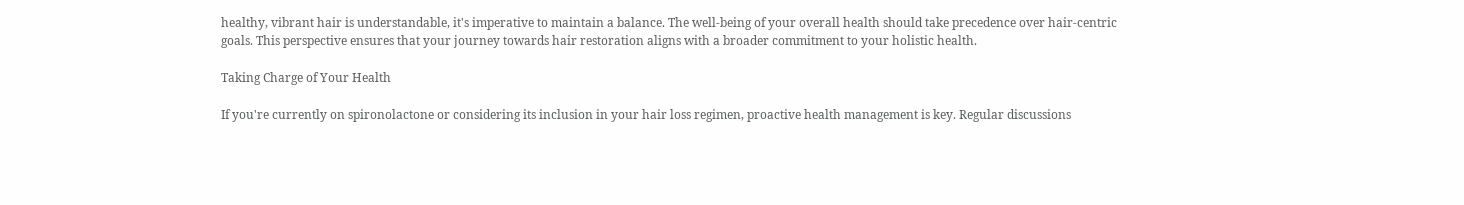healthy, vibrant hair is understandable, it's imperative to maintain a balance. The well-being of your overall health should take precedence over hair-centric goals. This perspective ensures that your journey towards hair restoration aligns with a broader commitment to your holistic health.

Taking Charge of Your Health

If you're currently on spironolactone or considering its inclusion in your hair loss regimen, proactive health management is key. Regular discussions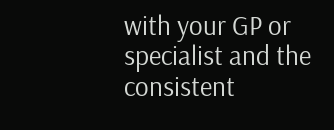with your GP or specialist and the consistent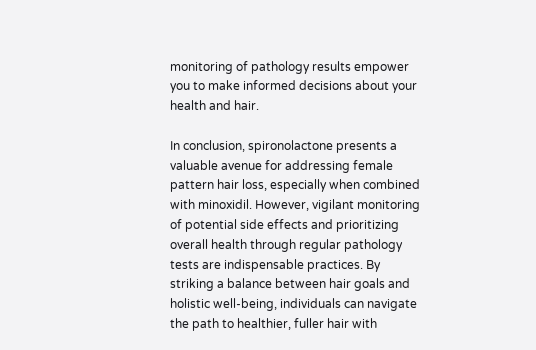monitoring of pathology results empower you to make informed decisions about your health and hair.

In conclusion, spironolactone presents a valuable avenue for addressing female pattern hair loss, especially when combined with minoxidil. However, vigilant monitoring of potential side effects and prioritizing overall health through regular pathology tests are indispensable practices. By striking a balance between hair goals and holistic well-being, individuals can navigate the path to healthier, fuller hair with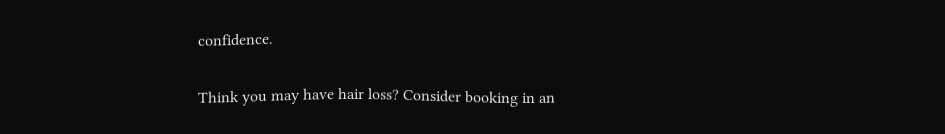confidence.

Think you may have hair loss? Consider booking in an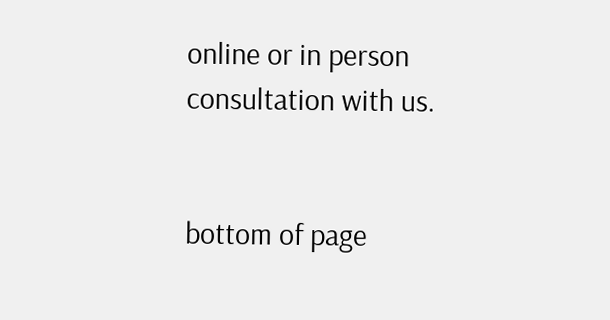online or in person consultation with us.


bottom of page